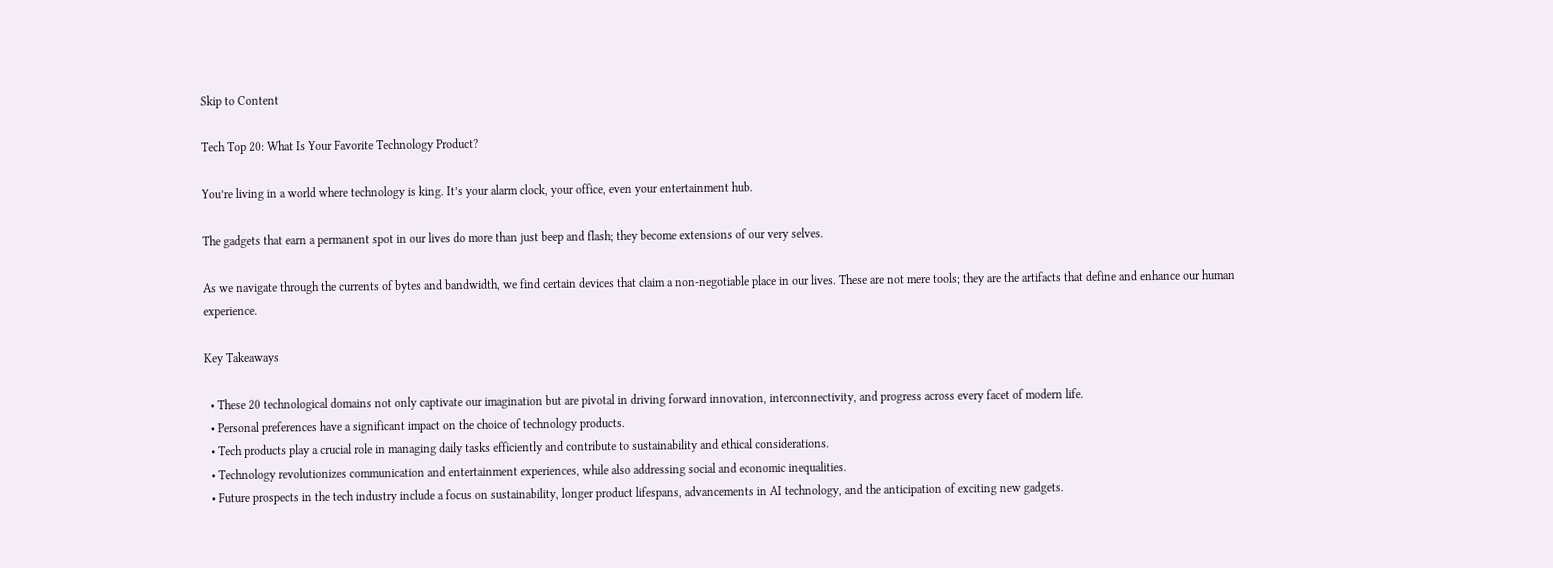Skip to Content

Tech Top 20: What Is Your Favorite Technology Product?

You’re living in a world where technology is king. It’s your alarm clock, your office, even your entertainment hub.

The gadgets that earn a permanent spot in our lives do more than just beep and flash; they become extensions of our very selves.

As we navigate through the currents of bytes and bandwidth, we find certain devices that claim a non-negotiable place in our lives. These are not mere tools; they are the artifacts that define and enhance our human experience.

Key Takeaways

  • These 20 technological domains not only captivate our imagination but are pivotal in driving forward innovation, interconnectivity, and progress across every facet of modern life.
  • Personal preferences have a significant impact on the choice of technology products.
  • Tech products play a crucial role in managing daily tasks efficiently and contribute to sustainability and ethical considerations.
  • Technology revolutionizes communication and entertainment experiences, while also addressing social and economic inequalities.
  • Future prospects in the tech industry include a focus on sustainability, longer product lifespans, advancements in AI technology, and the anticipation of exciting new gadgets.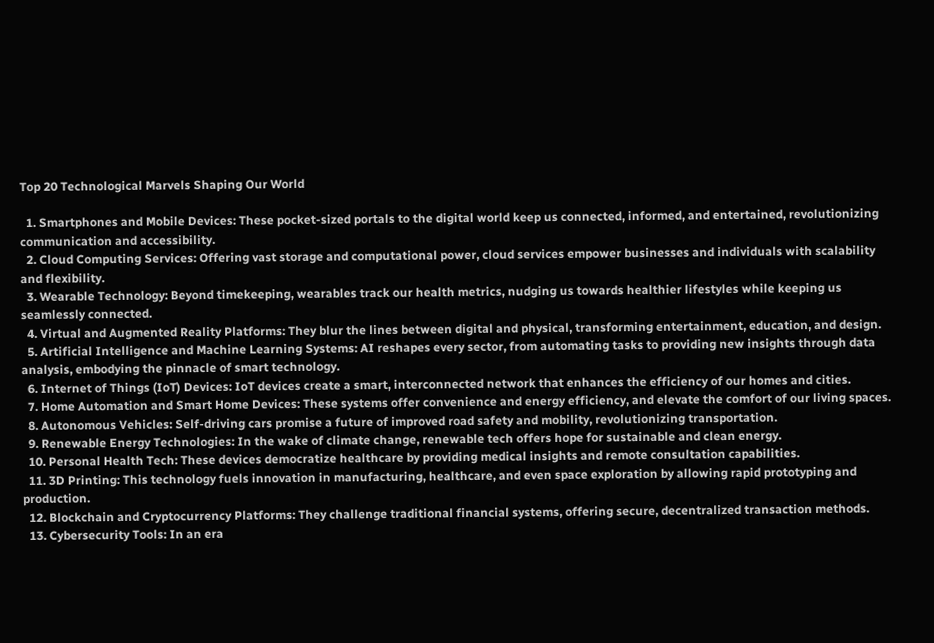Top 20 Technological Marvels Shaping Our World

  1. Smartphones and Mobile Devices: These pocket-sized portals to the digital world keep us connected, informed, and entertained, revolutionizing communication and accessibility.
  2. Cloud Computing Services: Offering vast storage and computational power, cloud services empower businesses and individuals with scalability and flexibility.
  3. Wearable Technology: Beyond timekeeping, wearables track our health metrics, nudging us towards healthier lifestyles while keeping us seamlessly connected.
  4. Virtual and Augmented Reality Platforms: They blur the lines between digital and physical, transforming entertainment, education, and design.
  5. Artificial Intelligence and Machine Learning Systems: AI reshapes every sector, from automating tasks to providing new insights through data analysis, embodying the pinnacle of smart technology.
  6. Internet of Things (IoT) Devices: IoT devices create a smart, interconnected network that enhances the efficiency of our homes and cities.
  7. Home Automation and Smart Home Devices: These systems offer convenience and energy efficiency, and elevate the comfort of our living spaces.
  8. Autonomous Vehicles: Self-driving cars promise a future of improved road safety and mobility, revolutionizing transportation.
  9. Renewable Energy Technologies: In the wake of climate change, renewable tech offers hope for sustainable and clean energy.
  10. Personal Health Tech: These devices democratize healthcare by providing medical insights and remote consultation capabilities.
  11. 3D Printing: This technology fuels innovation in manufacturing, healthcare, and even space exploration by allowing rapid prototyping and production.
  12. Blockchain and Cryptocurrency Platforms: They challenge traditional financial systems, offering secure, decentralized transaction methods.
  13. Cybersecurity Tools: In an era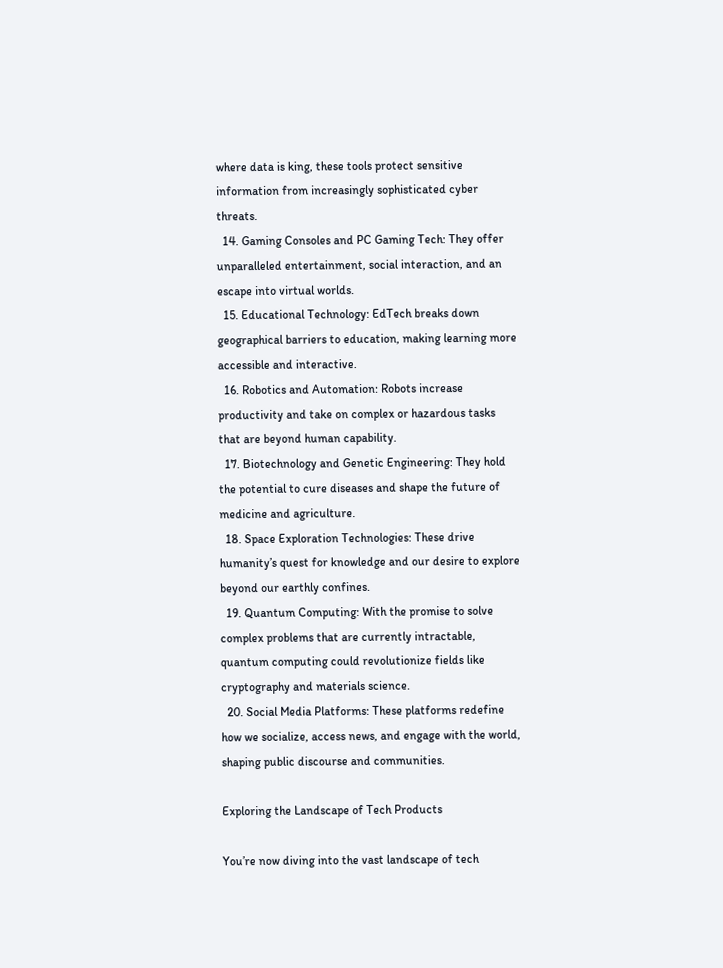where data is king, these tools protect sensitive information from increasingly sophisticated cyber threats.
  14. Gaming Consoles and PC Gaming Tech: They offer unparalleled entertainment, social interaction, and an escape into virtual worlds.
  15. Educational Technology: EdTech breaks down geographical barriers to education, making learning more accessible and interactive.
  16. Robotics and Automation: Robots increase productivity and take on complex or hazardous tasks that are beyond human capability.
  17. Biotechnology and Genetic Engineering: They hold the potential to cure diseases and shape the future of medicine and agriculture.
  18. Space Exploration Technologies: These drive humanity’s quest for knowledge and our desire to explore beyond our earthly confines.
  19. Quantum Computing: With the promise to solve complex problems that are currently intractable, quantum computing could revolutionize fields like cryptography and materials science.
  20. Social Media Platforms: These platforms redefine how we socialize, access news, and engage with the world, shaping public discourse and communities.

Exploring the Landscape of Tech Products

You’re now diving into the vast landscape of tech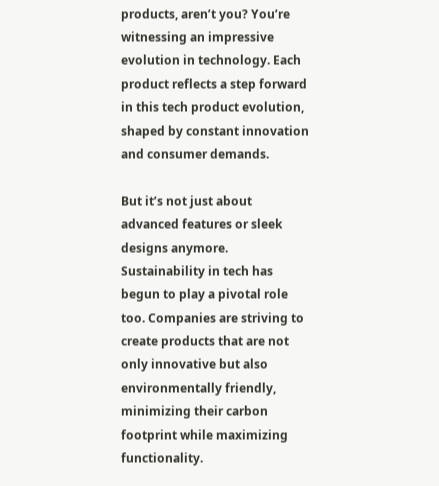products, aren’t you? You’re witnessing an impressive evolution in technology. Each product reflects a step forward in this tech product evolution, shaped by constant innovation and consumer demands.

But it’s not just about advanced features or sleek designs anymore. Sustainability in tech has begun to play a pivotal role too. Companies are striving to create products that are not only innovative but also environmentally friendly, minimizing their carbon footprint while maximizing functionality.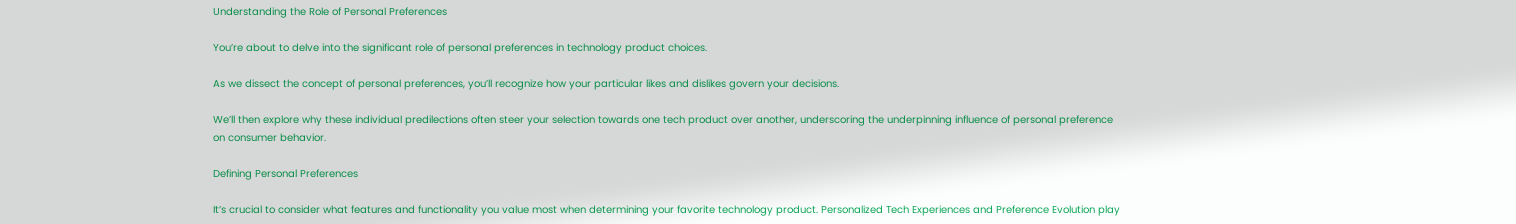Understanding the Role of Personal Preferences

You’re about to delve into the significant role of personal preferences in technology product choices.

As we dissect the concept of personal preferences, you’ll recognize how your particular likes and dislikes govern your decisions.

We’ll then explore why these individual predilections often steer your selection towards one tech product over another, underscoring the underpinning influence of personal preference on consumer behavior.

Defining Personal Preferences

It’s crucial to consider what features and functionality you value most when determining your favorite technology product. Personalized Tech Experiences and Preference Evolution play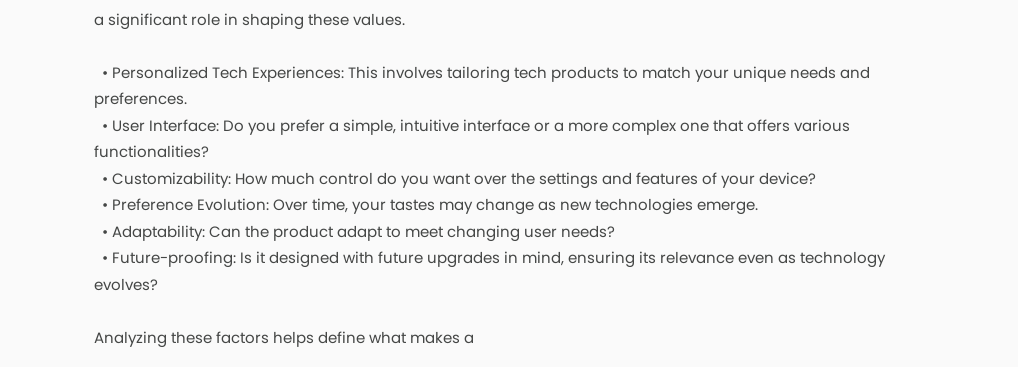a significant role in shaping these values.

  • Personalized Tech Experiences: This involves tailoring tech products to match your unique needs and preferences.
  • User Interface: Do you prefer a simple, intuitive interface or a more complex one that offers various functionalities?
  • Customizability: How much control do you want over the settings and features of your device?
  • Preference Evolution: Over time, your tastes may change as new technologies emerge.
  • Adaptability: Can the product adapt to meet changing user needs?
  • Future-proofing: Is it designed with future upgrades in mind, ensuring its relevance even as technology evolves?

Analyzing these factors helps define what makes a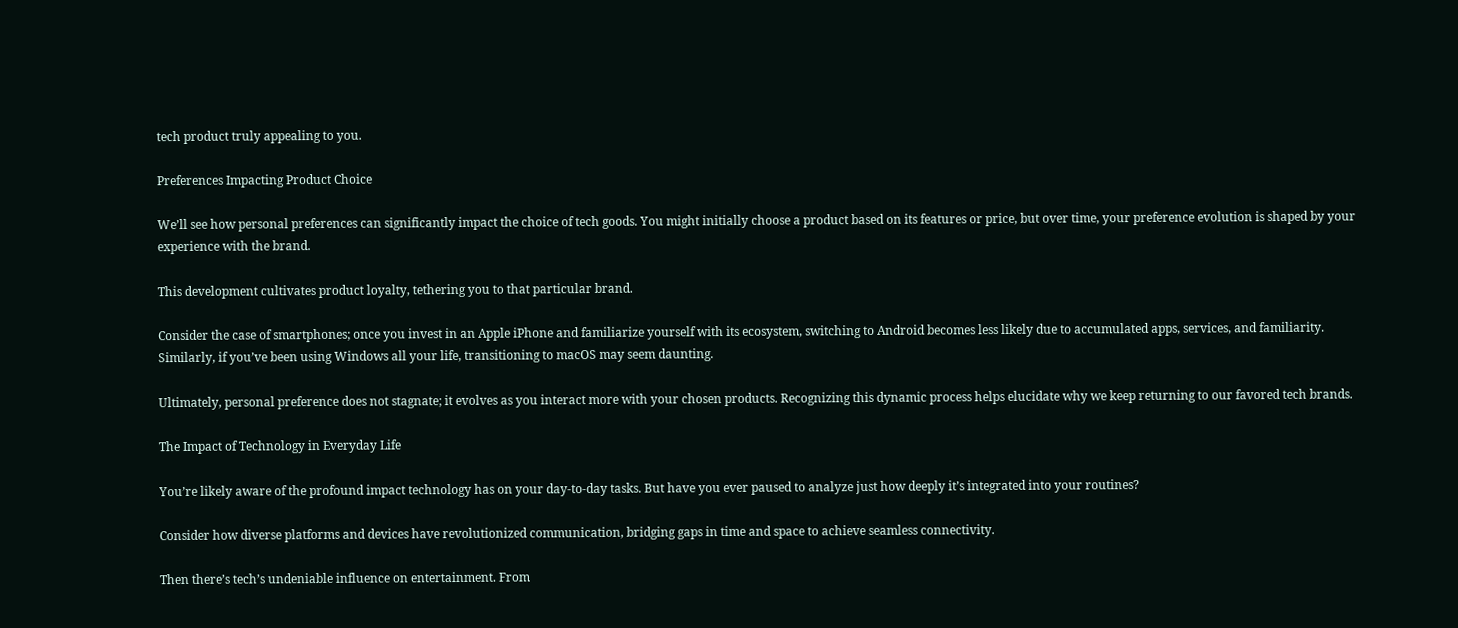tech product truly appealing to you.

Preferences Impacting Product Choice

We’ll see how personal preferences can significantly impact the choice of tech goods. You might initially choose a product based on its features or price, but over time, your preference evolution is shaped by your experience with the brand.

This development cultivates product loyalty, tethering you to that particular brand.

Consider the case of smartphones; once you invest in an Apple iPhone and familiarize yourself with its ecosystem, switching to Android becomes less likely due to accumulated apps, services, and familiarity. Similarly, if you’ve been using Windows all your life, transitioning to macOS may seem daunting.

Ultimately, personal preference does not stagnate; it evolves as you interact more with your chosen products. Recognizing this dynamic process helps elucidate why we keep returning to our favored tech brands.

The Impact of Technology in Everyday Life

You’re likely aware of the profound impact technology has on your day-to-day tasks. But have you ever paused to analyze just how deeply it’s integrated into your routines?

Consider how diverse platforms and devices have revolutionized communication, bridging gaps in time and space to achieve seamless connectivity.

Then there’s tech’s undeniable influence on entertainment. From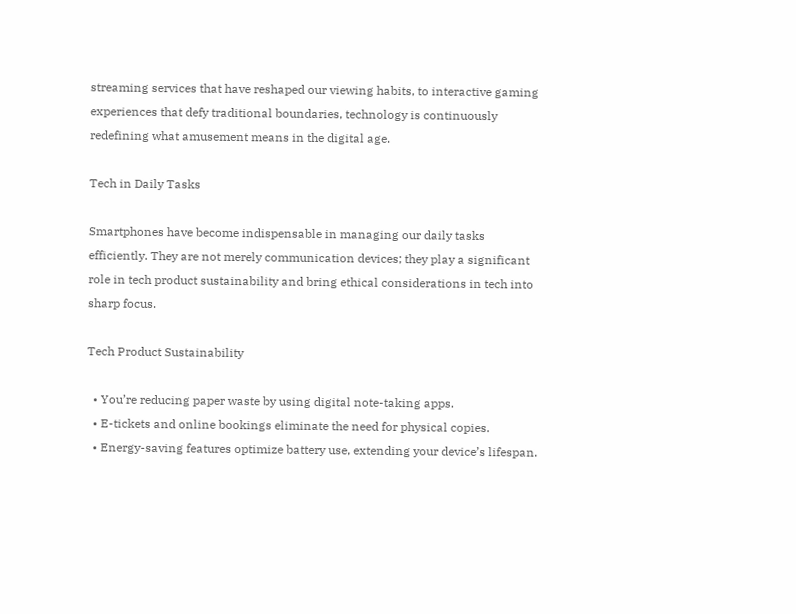streaming services that have reshaped our viewing habits, to interactive gaming experiences that defy traditional boundaries, technology is continuously redefining what amusement means in the digital age.

Tech in Daily Tasks

Smartphones have become indispensable in managing our daily tasks efficiently. They are not merely communication devices; they play a significant role in tech product sustainability and bring ethical considerations in tech into sharp focus.

Tech Product Sustainability

  • You’re reducing paper waste by using digital note-taking apps.
  • E-tickets and online bookings eliminate the need for physical copies.
  • Energy-saving features optimize battery use, extending your device’s lifespan.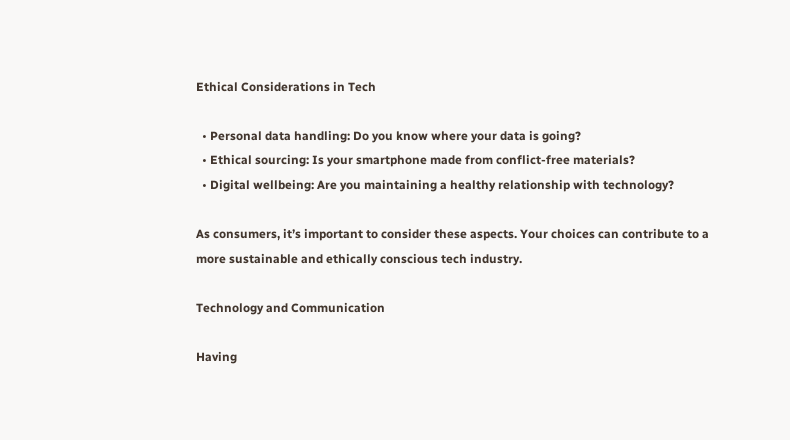Ethical Considerations in Tech

  • Personal data handling: Do you know where your data is going?
  • Ethical sourcing: Is your smartphone made from conflict-free materials?
  • Digital wellbeing: Are you maintaining a healthy relationship with technology?

As consumers, it’s important to consider these aspects. Your choices can contribute to a more sustainable and ethically conscious tech industry.

Technology and Communication

Having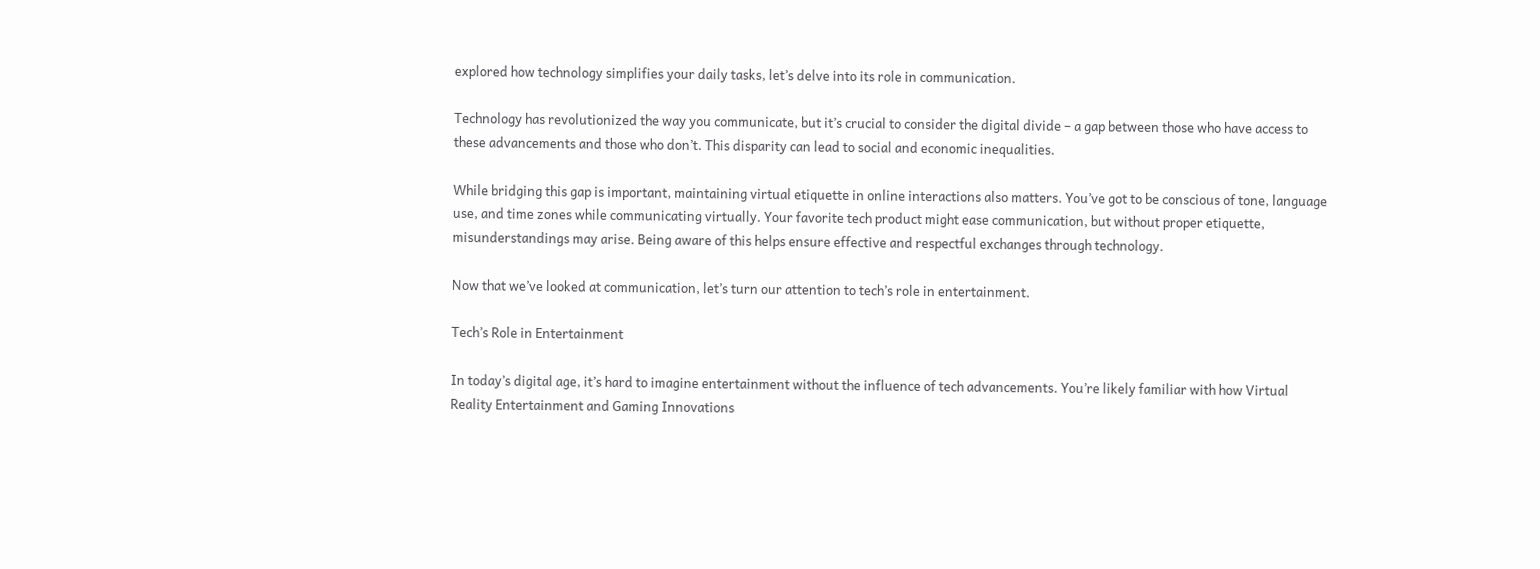explored how technology simplifies your daily tasks, let’s delve into its role in communication.

Technology has revolutionized the way you communicate, but it’s crucial to consider the digital divide – a gap between those who have access to these advancements and those who don’t. This disparity can lead to social and economic inequalities.

While bridging this gap is important, maintaining virtual etiquette in online interactions also matters. You’ve got to be conscious of tone, language use, and time zones while communicating virtually. Your favorite tech product might ease communication, but without proper etiquette, misunderstandings may arise. Being aware of this helps ensure effective and respectful exchanges through technology.

Now that we’ve looked at communication, let’s turn our attention to tech’s role in entertainment.

Tech’s Role in Entertainment

In today’s digital age, it’s hard to imagine entertainment without the influence of tech advancements. You’re likely familiar with how Virtual Reality Entertainment and Gaming Innovations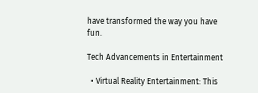have transformed the way you have fun.

Tech Advancements in Entertainment

  • Virtual Reality Entertainment: This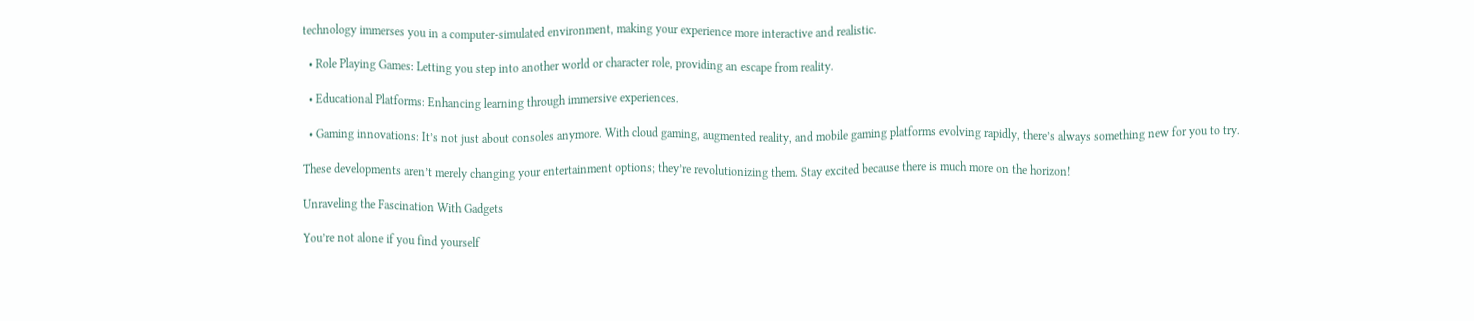technology immerses you in a computer-simulated environment, making your experience more interactive and realistic.

  • Role Playing Games: Letting you step into another world or character role, providing an escape from reality.

  • Educational Platforms: Enhancing learning through immersive experiences.

  • Gaming innovations: It’s not just about consoles anymore. With cloud gaming, augmented reality, and mobile gaming platforms evolving rapidly, there’s always something new for you to try.

These developments aren’t merely changing your entertainment options; they’re revolutionizing them. Stay excited because there is much more on the horizon!

Unraveling the Fascination With Gadgets

You’re not alone if you find yourself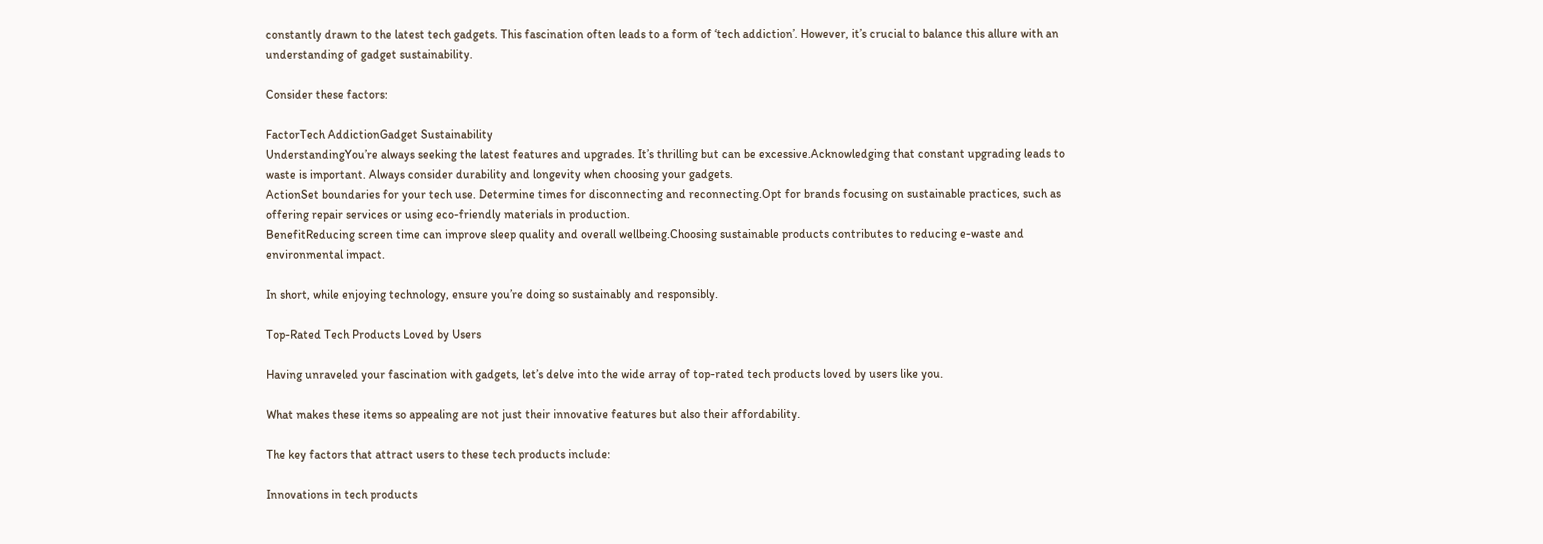constantly drawn to the latest tech gadgets. This fascination often leads to a form of ‘tech addiction’. However, it’s crucial to balance this allure with an understanding of gadget sustainability.

Consider these factors:

FactorTech AddictionGadget Sustainability
UnderstandingYou’re always seeking the latest features and upgrades. It’s thrilling but can be excessive.Acknowledging that constant upgrading leads to waste is important. Always consider durability and longevity when choosing your gadgets.
ActionSet boundaries for your tech use. Determine times for disconnecting and reconnecting.Opt for brands focusing on sustainable practices, such as offering repair services or using eco-friendly materials in production.
BenefitReducing screen time can improve sleep quality and overall wellbeing.Choosing sustainable products contributes to reducing e-waste and environmental impact.

In short, while enjoying technology, ensure you’re doing so sustainably and responsibly.

Top-Rated Tech Products Loved by Users

Having unraveled your fascination with gadgets, let’s delve into the wide array of top-rated tech products loved by users like you.

What makes these items so appealing are not just their innovative features but also their affordability.

The key factors that attract users to these tech products include:

Innovations in tech products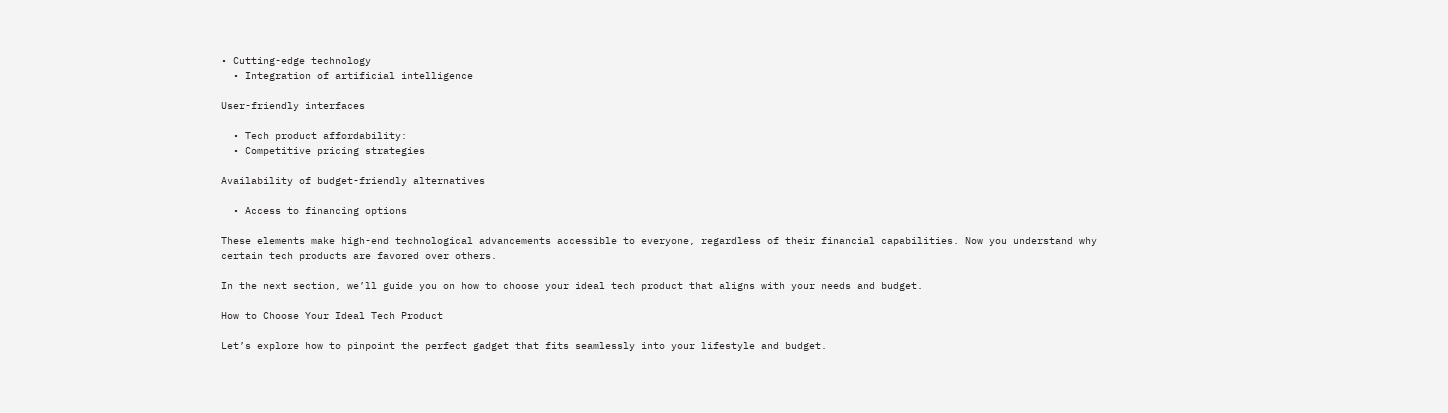• Cutting-edge technology
  • Integration of artificial intelligence

User-friendly interfaces

  • Tech product affordability:
  • Competitive pricing strategies

Availability of budget-friendly alternatives

  • Access to financing options

These elements make high-end technological advancements accessible to everyone, regardless of their financial capabilities. Now you understand why certain tech products are favored over others.

In the next section, we’ll guide you on how to choose your ideal tech product that aligns with your needs and budget.

How to Choose Your Ideal Tech Product

Let’s explore how to pinpoint the perfect gadget that fits seamlessly into your lifestyle and budget.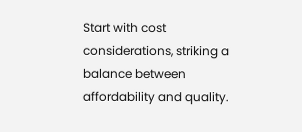Start with cost considerations, striking a balance between affordability and quality.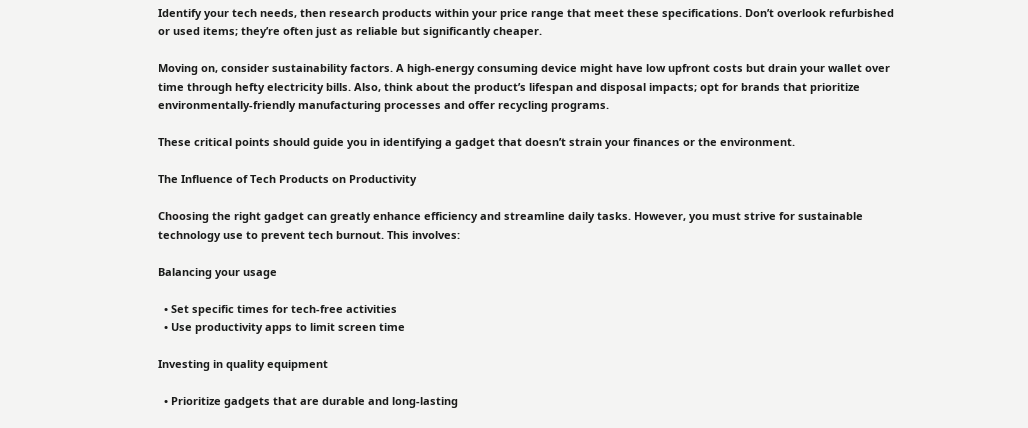Identify your tech needs, then research products within your price range that meet these specifications. Don’t overlook refurbished or used items; they’re often just as reliable but significantly cheaper.

Moving on, consider sustainability factors. A high-energy consuming device might have low upfront costs but drain your wallet over time through hefty electricity bills. Also, think about the product’s lifespan and disposal impacts; opt for brands that prioritize environmentally-friendly manufacturing processes and offer recycling programs.

These critical points should guide you in identifying a gadget that doesn’t strain your finances or the environment.

The Influence of Tech Products on Productivity

Choosing the right gadget can greatly enhance efficiency and streamline daily tasks. However, you must strive for sustainable technology use to prevent tech burnout. This involves:

Balancing your usage

  • Set specific times for tech-free activities
  • Use productivity apps to limit screen time

Investing in quality equipment

  • Prioritize gadgets that are durable and long-lasting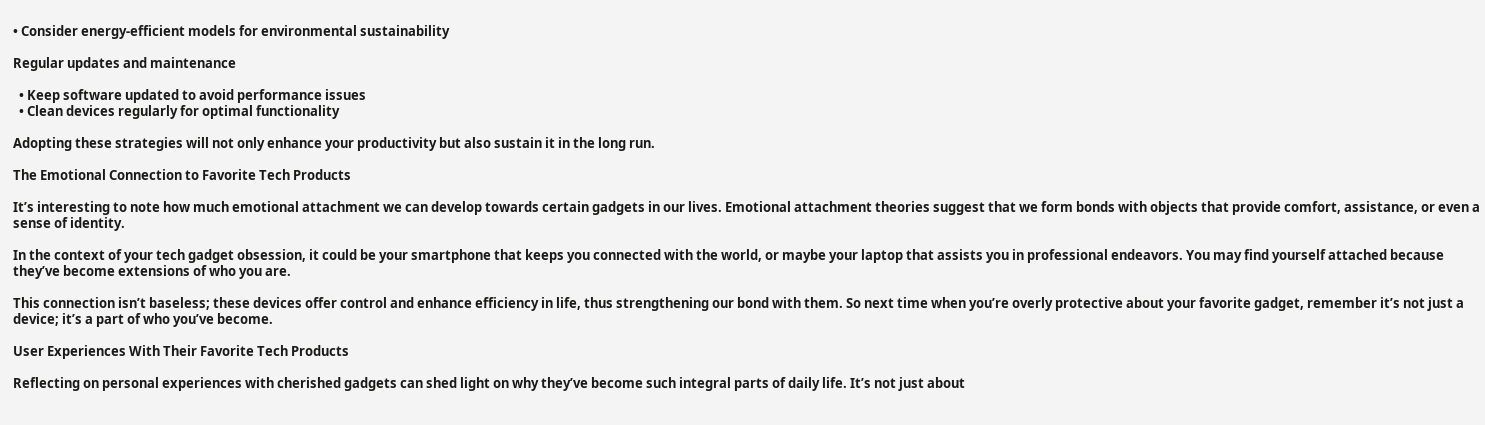• Consider energy-efficient models for environmental sustainability

Regular updates and maintenance

  • Keep software updated to avoid performance issues
  • Clean devices regularly for optimal functionality

Adopting these strategies will not only enhance your productivity but also sustain it in the long run.

The Emotional Connection to Favorite Tech Products

It’s interesting to note how much emotional attachment we can develop towards certain gadgets in our lives. Emotional attachment theories suggest that we form bonds with objects that provide comfort, assistance, or even a sense of identity.

In the context of your tech gadget obsession, it could be your smartphone that keeps you connected with the world, or maybe your laptop that assists you in professional endeavors. You may find yourself attached because they’ve become extensions of who you are.

This connection isn’t baseless; these devices offer control and enhance efficiency in life, thus strengthening our bond with them. So next time when you’re overly protective about your favorite gadget, remember it’s not just a device; it’s a part of who you’ve become.

User Experiences With Their Favorite Tech Products

Reflecting on personal experiences with cherished gadgets can shed light on why they’ve become such integral parts of daily life. It’s not just about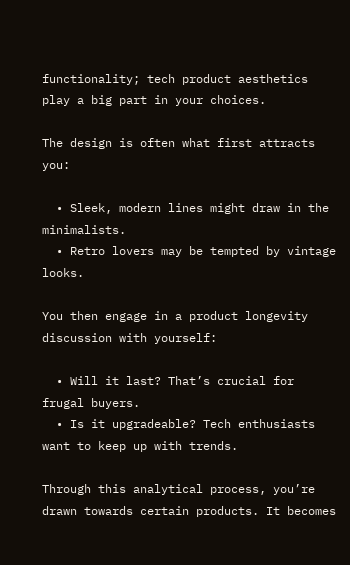functionality; tech product aesthetics play a big part in your choices.

The design is often what first attracts you:

  • Sleek, modern lines might draw in the minimalists.
  • Retro lovers may be tempted by vintage looks.

You then engage in a product longevity discussion with yourself:

  • Will it last? That’s crucial for frugal buyers.
  • Is it upgradeable? Tech enthusiasts want to keep up with trends.

Through this analytical process, you’re drawn towards certain products. It becomes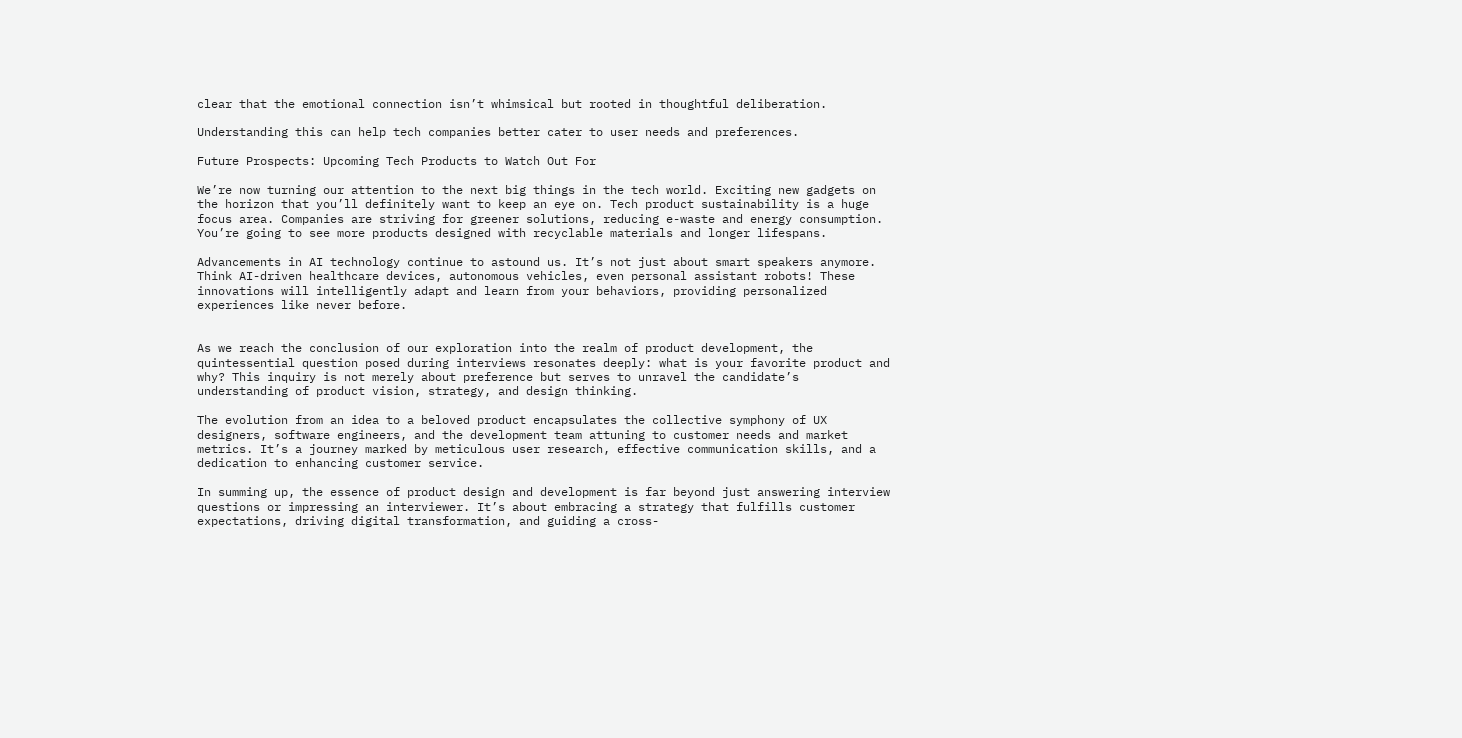clear that the emotional connection isn’t whimsical but rooted in thoughtful deliberation.

Understanding this can help tech companies better cater to user needs and preferences.

Future Prospects: Upcoming Tech Products to Watch Out For

We’re now turning our attention to the next big things in the tech world. Exciting new gadgets on the horizon that you’ll definitely want to keep an eye on. Tech product sustainability is a huge focus area. Companies are striving for greener solutions, reducing e-waste and energy consumption. You’re going to see more products designed with recyclable materials and longer lifespans.

Advancements in AI technology continue to astound us. It’s not just about smart speakers anymore. Think AI-driven healthcare devices, autonomous vehicles, even personal assistant robots! These innovations will intelligently adapt and learn from your behaviors, providing personalized experiences like never before.


As we reach the conclusion of our exploration into the realm of product development, the quintessential question posed during interviews resonates deeply: what is your favorite product and why? This inquiry is not merely about preference but serves to unravel the candidate’s understanding of product vision, strategy, and design thinking.

The evolution from an idea to a beloved product encapsulates the collective symphony of UX designers, software engineers, and the development team attuning to customer needs and market metrics. It’s a journey marked by meticulous user research, effective communication skills, and a dedication to enhancing customer service.

In summing up, the essence of product design and development is far beyond just answering interview questions or impressing an interviewer. It’s about embracing a strategy that fulfills customer expectations, driving digital transformation, and guiding a cross-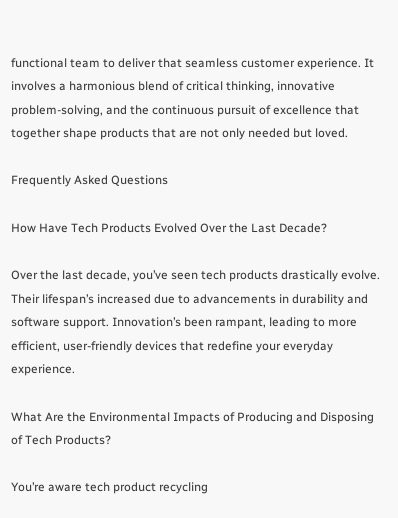functional team to deliver that seamless customer experience. It involves a harmonious blend of critical thinking, innovative problem-solving, and the continuous pursuit of excellence that together shape products that are not only needed but loved.

Frequently Asked Questions

How Have Tech Products Evolved Over the Last Decade?

Over the last decade, you’ve seen tech products drastically evolve. Their lifespan’s increased due to advancements in durability and software support. Innovation’s been rampant, leading to more efficient, user-friendly devices that redefine your everyday experience.

What Are the Environmental Impacts of Producing and Disposing of Tech Products?

You’re aware tech product recycling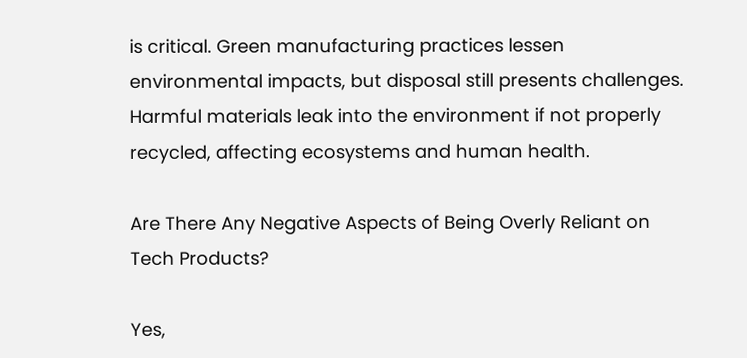is critical. Green manufacturing practices lessen environmental impacts, but disposal still presents challenges. Harmful materials leak into the environment if not properly recycled, affecting ecosystems and human health.

Are There Any Negative Aspects of Being Overly Reliant on Tech Products?

Yes,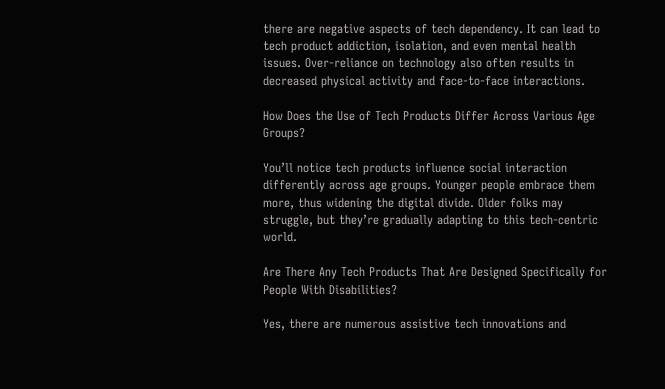there are negative aspects of tech dependency. It can lead to tech product addiction, isolation, and even mental health issues. Over-reliance on technology also often results in decreased physical activity and face-to-face interactions.

How Does the Use of Tech Products Differ Across Various Age Groups?

You’ll notice tech products influence social interaction differently across age groups. Younger people embrace them more, thus widening the digital divide. Older folks may struggle, but they’re gradually adapting to this tech-centric world.

Are There Any Tech Products That Are Designed Specifically for People With Disabilities?

Yes, there are numerous assistive tech innovations and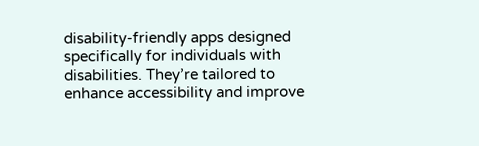disability-friendly apps designed specifically for individuals with disabilities. They’re tailored to enhance accessibility and improve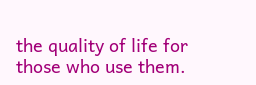the quality of life for those who use them.